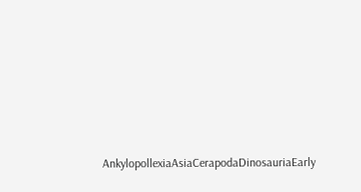AnkylopollexiaAsiaCerapodaDinosauriaEarly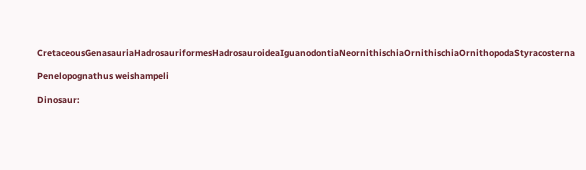CretaceousGenasauriaHadrosauriformesHadrosauroideaIguanodontiaNeornithischiaOrnithischiaOrnithopodaStyracosterna

Penelopognathus weishampeli

Dinosaur: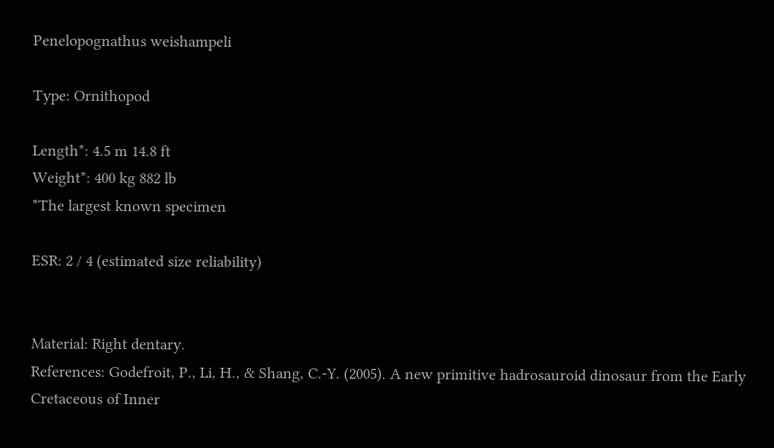Penelopognathus weishampeli

Type: Ornithopod

Length*: 4.5 m 14.8 ft
Weight*: 400 kg 882 lb
*The largest known specimen

ESR: 2 / 4 (estimated size reliability)


Material: Right dentary.
References: Godefroit, P., Li, H., & Shang, C.-Y. (2005). A new primitive hadrosauroid dinosaur from the Early Cretaceous of Inner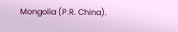Mongolia (P.R. China).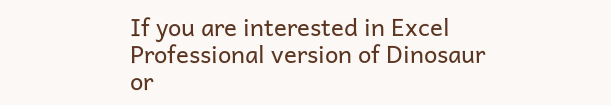If you are interested in Excel Professional version of Dinosaur or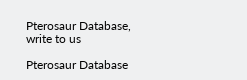Pterosaur Database, write to us

Pterosaur Database